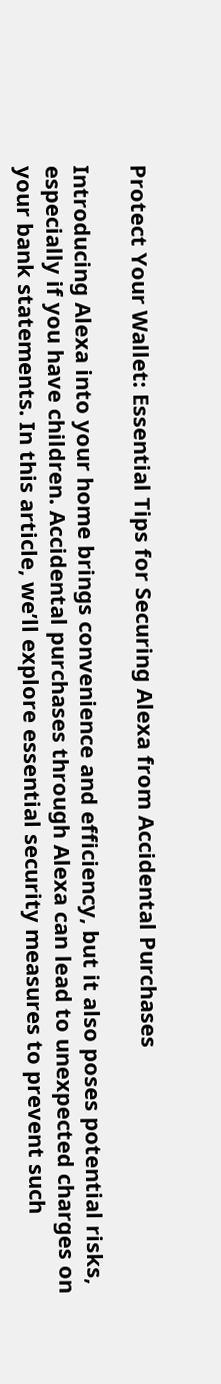Protect Your Wallet: Essential Tips for Securing Alexa from Accidental Purchases

Introducing Alexa into your home brings convenience and efficiency, but it also poses potential risks, especially if you have children. Accidental purchases through Alexa can lead to unexpected charges on your bank statements. In this article, we’ll explore essential security measures to prevent such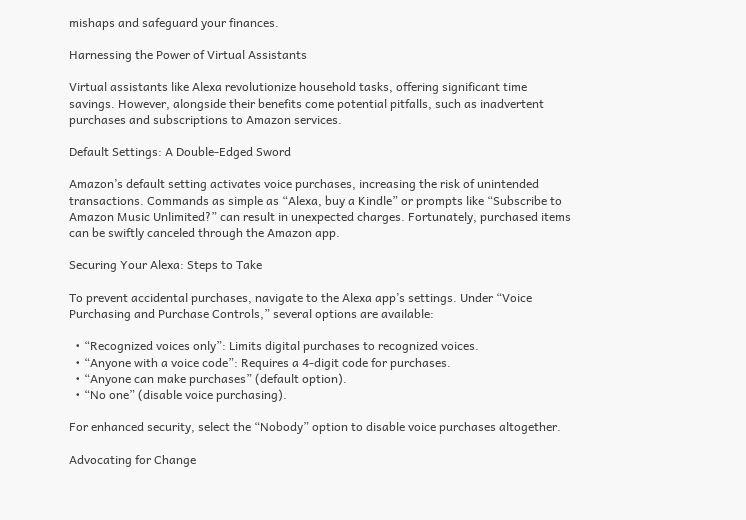mishaps and safeguard your finances.

Harnessing the Power of Virtual Assistants

Virtual assistants like Alexa revolutionize household tasks, offering significant time savings. However, alongside their benefits come potential pitfalls, such as inadvertent purchases and subscriptions to Amazon services.

Default Settings: A Double-Edged Sword

Amazon’s default setting activates voice purchases, increasing the risk of unintended transactions. Commands as simple as “Alexa, buy a Kindle” or prompts like “Subscribe to Amazon Music Unlimited?” can result in unexpected charges. Fortunately, purchased items can be swiftly canceled through the Amazon app.

Securing Your Alexa: Steps to Take

To prevent accidental purchases, navigate to the Alexa app’s settings. Under “Voice Purchasing and Purchase Controls,” several options are available:

  • “Recognized voices only”: Limits digital purchases to recognized voices.
  • “Anyone with a voice code”: Requires a 4-digit code for purchases.
  • “Anyone can make purchases” (default option).
  • “No one” (disable voice purchasing).

For enhanced security, select the “Nobody” option to disable voice purchases altogether.

Advocating for Change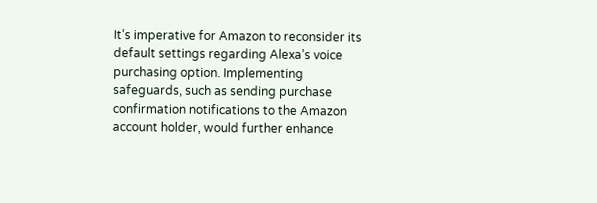It’s imperative for Amazon to reconsider its default settings regarding Alexa’s voice purchasing option. Implementing safeguards, such as sending purchase confirmation notifications to the Amazon account holder, would further enhance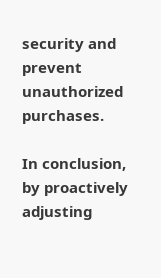security and prevent unauthorized purchases.

In conclusion, by proactively adjusting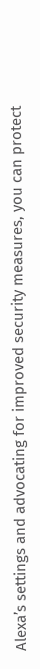Alexa’s settings and advocating for improved security measures, you can protect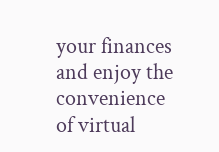your finances and enjoy the convenience of virtual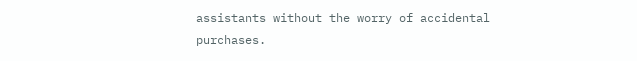assistants without the worry of accidental purchases.